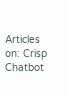Articles on: Crisp Chatbot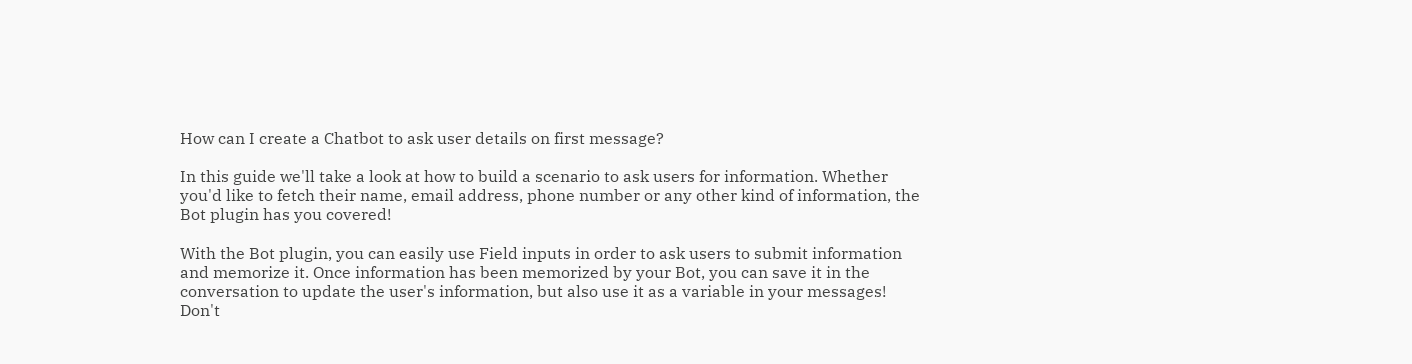How can I create a Chatbot to ask user details on first message?

In this guide we'll take a look at how to build a scenario to ask users for information. Whether you'd like to fetch their name, email address, phone number or any other kind of information, the Bot plugin has you covered!

With the Bot plugin, you can easily use Field inputs in order to ask users to submit information and memorize it. Once information has been memorized by your Bot, you can save it in the conversation to update the user's information, but also use it as a variable in your messages!
Don't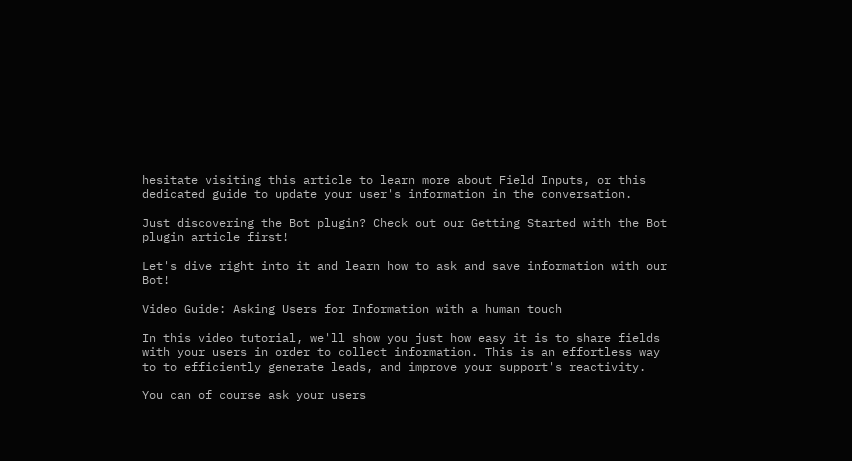hesitate visiting this article to learn more about Field Inputs, or this dedicated guide to update your user's information in the conversation.

Just discovering the Bot plugin? Check out our Getting Started with the Bot plugin article first!

Let's dive right into it and learn how to ask and save information with our Bot!

Video Guide: Asking Users for Information with a human touch

In this video tutorial, we'll show you just how easy it is to share fields with your users in order to collect information. This is an effortless way to to efficiently generate leads, and improve your support's reactivity.

You can of course ask your users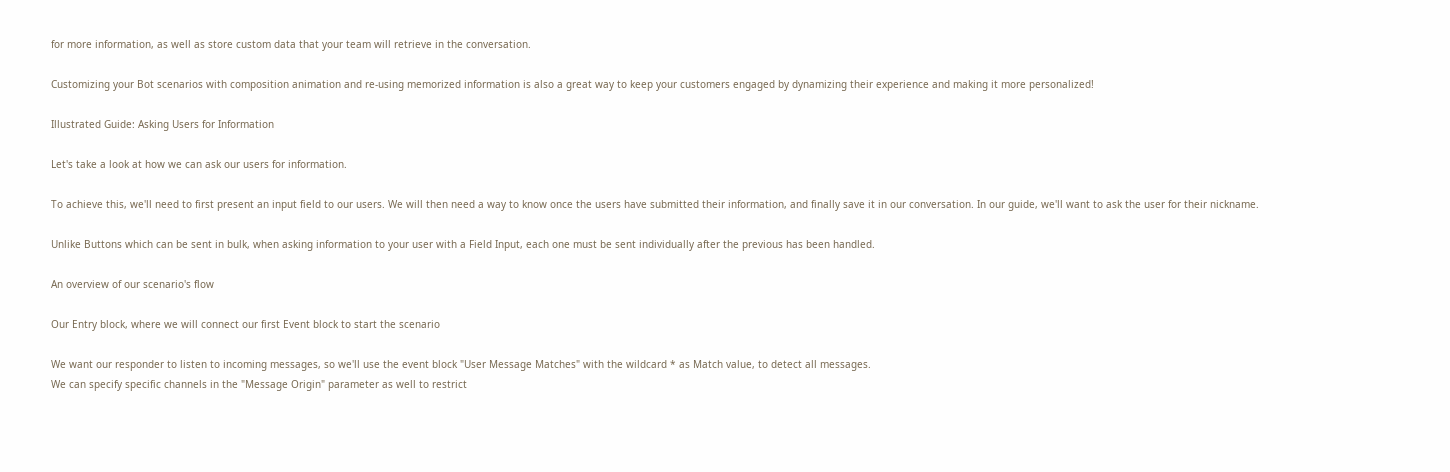for more information, as well as store custom data that your team will retrieve in the conversation.

Customizing your Bot scenarios with composition animation and re-using memorized information is also a great way to keep your customers engaged by dynamizing their experience and making it more personalized!

Illustrated Guide: Asking Users for Information

Let's take a look at how we can ask our users for information.

To achieve this, we'll need to first present an input field to our users. We will then need a way to know once the users have submitted their information, and finally save it in our conversation. In our guide, we'll want to ask the user for their nickname.

Unlike Buttons which can be sent in bulk, when asking information to your user with a Field Input, each one must be sent individually after the previous has been handled.

An overview of our scenario's flow

Our Entry block, where we will connect our first Event block to start the scenario

We want our responder to listen to incoming messages, so we'll use the event block "User Message Matches" with the wildcard * as Match value, to detect all messages.
We can specify specific channels in the "Message Origin" parameter as well to restrict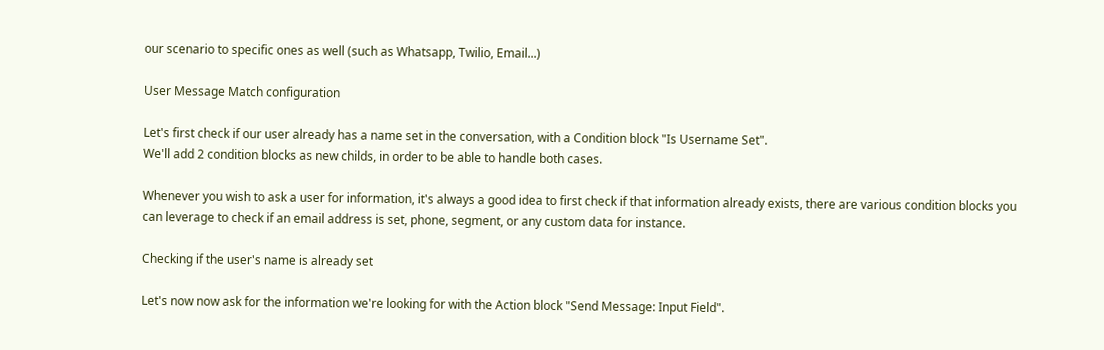our scenario to specific ones as well (such as Whatsapp, Twilio, Email...)

User Message Match configuration

Let's first check if our user already has a name set in the conversation, with a Condition block "Is Username Set".
We'll add 2 condition blocks as new childs, in order to be able to handle both cases.

Whenever you wish to ask a user for information, it's always a good idea to first check if that information already exists, there are various condition blocks you can leverage to check if an email address is set, phone, segment, or any custom data for instance.

Checking if the user's name is already set

Let's now now ask for the information we're looking for with the Action block "Send Message: Input Field".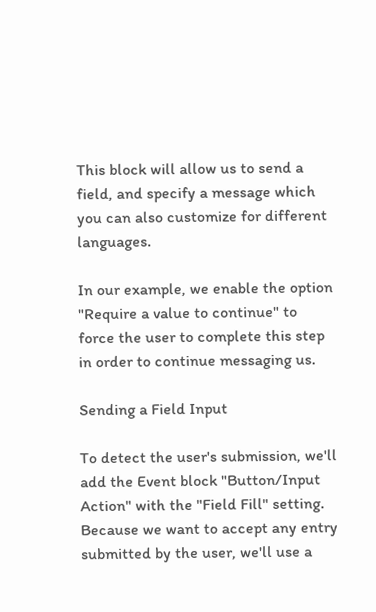This block will allow us to send a field, and specify a message which you can also customize for different languages.

In our example, we enable the option "Require a value to continue" to force the user to complete this step in order to continue messaging us.

Sending a Field Input

To detect the user's submission, we'll add the Event block "Button/Input Action" with the "Field Fill" setting.
Because we want to accept any entry submitted by the user, we'll use a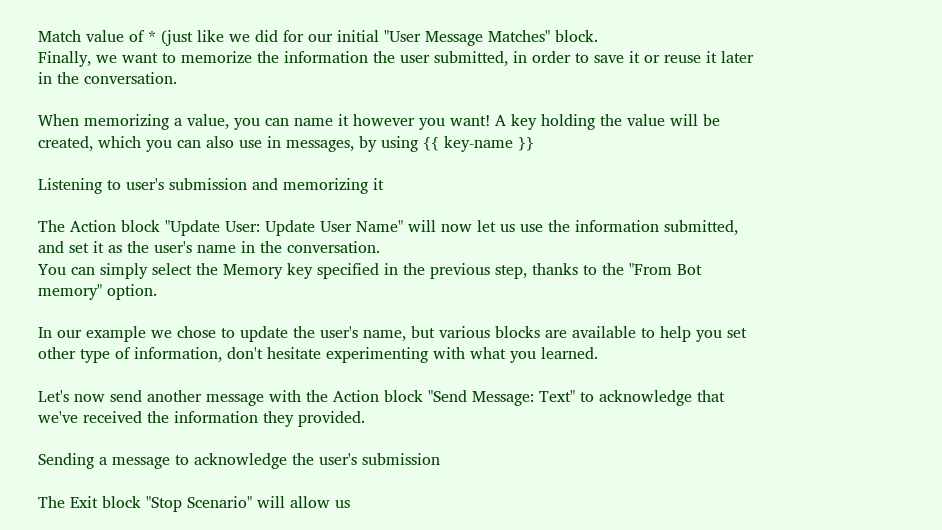Match value of * (just like we did for our initial "User Message Matches" block.
Finally, we want to memorize the information the user submitted, in order to save it or reuse it later in the conversation.

When memorizing a value, you can name it however you want! A key holding the value will be created, which you can also use in messages, by using {{ key-name }}

Listening to user's submission and memorizing it

The Action block "Update User: Update User Name" will now let us use the information submitted, and set it as the user's name in the conversation.
You can simply select the Memory key specified in the previous step, thanks to the "From Bot memory" option.

In our example we chose to update the user's name, but various blocks are available to help you set other type of information, don't hesitate experimenting with what you learned.

Let's now send another message with the Action block "Send Message: Text" to acknowledge that we've received the information they provided.

Sending a message to acknowledge the user's submission

The Exit block "Stop Scenario" will allow us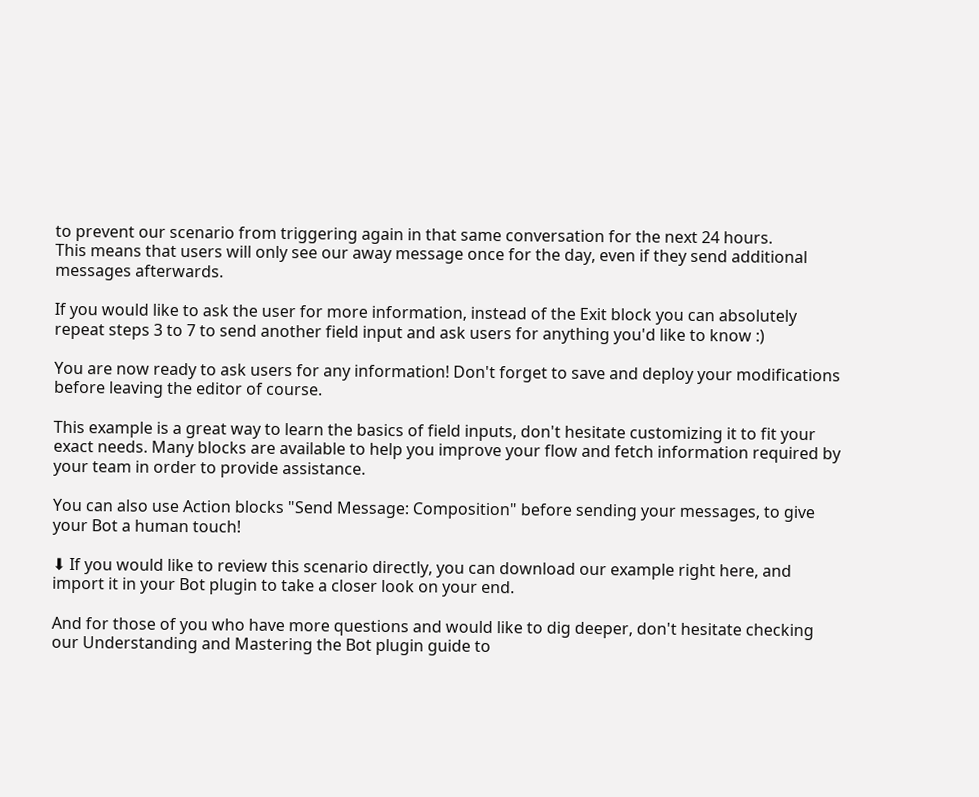to prevent our scenario from triggering again in that same conversation for the next 24 hours.
This means that users will only see our away message once for the day, even if they send additional messages afterwards.

If you would like to ask the user for more information, instead of the Exit block you can absolutely repeat steps 3 to 7 to send another field input and ask users for anything you'd like to know :)

You are now ready to ask users for any information! Don't forget to save and deploy your modifications before leaving the editor of course.

This example is a great way to learn the basics of field inputs, don't hesitate customizing it to fit your exact needs. Many blocks are available to help you improve your flow and fetch information required by your team in order to provide assistance.

You can also use Action blocks "Send Message: Composition" before sending your messages, to give your Bot a human touch!

⬇ If you would like to review this scenario directly, you can download our example right here, and import it in your Bot plugin to take a closer look on your end.

And for those of you who have more questions and would like to dig deeper, don't hesitate checking our Understanding and Mastering the Bot plugin guide to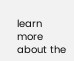learn more about the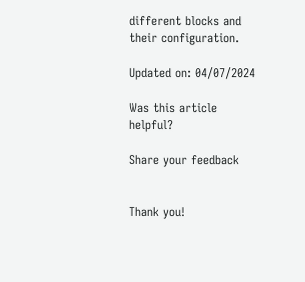different blocks and their configuration.

Updated on: 04/07/2024

Was this article helpful?

Share your feedback


Thank you!